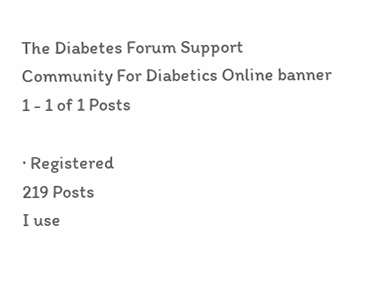The Diabetes Forum Support Community For Diabetics Online banner
1 - 1 of 1 Posts

· Registered
219 Posts
I use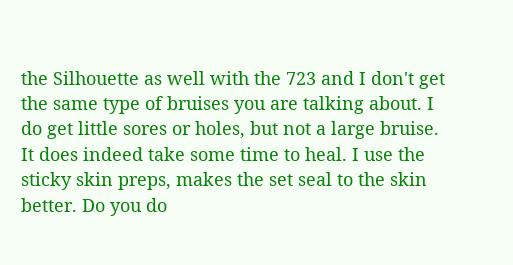the Silhouette as well with the 723 and I don't get the same type of bruises you are talking about. I do get little sores or holes, but not a large bruise. It does indeed take some time to heal. I use the sticky skin preps, makes the set seal to the skin better. Do you do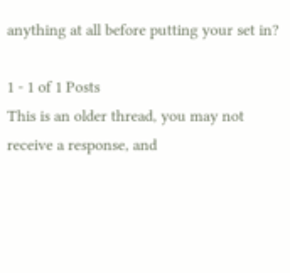anything at all before putting your set in?

1 - 1 of 1 Posts
This is an older thread, you may not receive a response, and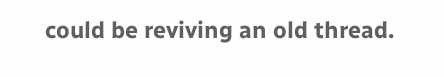could be reviving an old thread.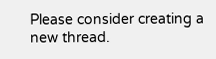Please consider creating a new thread.